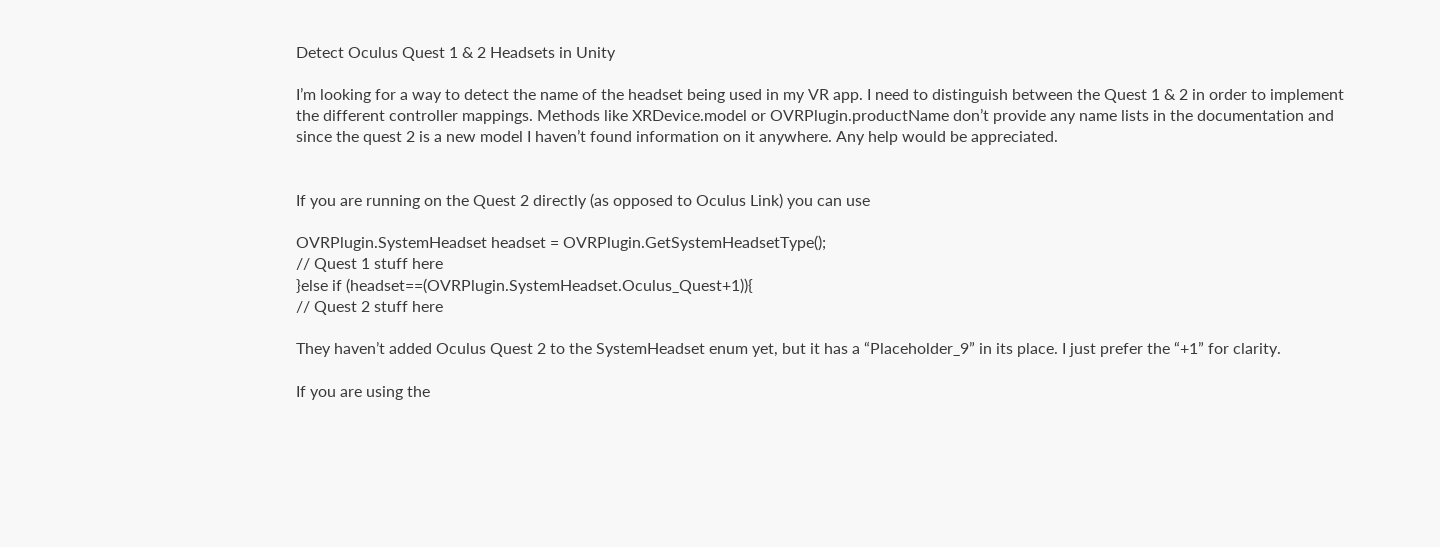Detect Oculus Quest 1 & 2 Headsets in Unity

I’m looking for a way to detect the name of the headset being used in my VR app. I need to distinguish between the Quest 1 & 2 in order to implement the different controller mappings. Methods like XRDevice.model or OVRPlugin.productName don’t provide any name lists in the documentation and since the quest 2 is a new model I haven’t found information on it anywhere. Any help would be appreciated.


If you are running on the Quest 2 directly (as opposed to Oculus Link) you can use

OVRPlugin.SystemHeadset headset = OVRPlugin.GetSystemHeadsetType();
// Quest 1 stuff here
}else if (headset==(OVRPlugin.SystemHeadset.Oculus_Quest+1)){
// Quest 2 stuff here

They haven’t added Oculus Quest 2 to the SystemHeadset enum yet, but it has a “Placeholder_9” in its place. I just prefer the “+1” for clarity.

If you are using the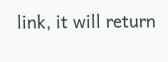link, it will return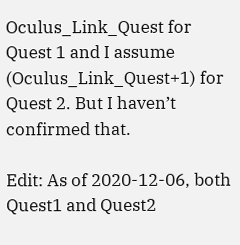Oculus_Link_Quest for Quest 1 and I assume (Oculus_Link_Quest+1) for Quest 2. But I haven’t confirmed that.

Edit: As of 2020-12-06, both Quest1 and Quest2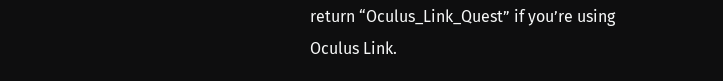return “Oculus_Link_Quest” if you’re using Oculus Link.